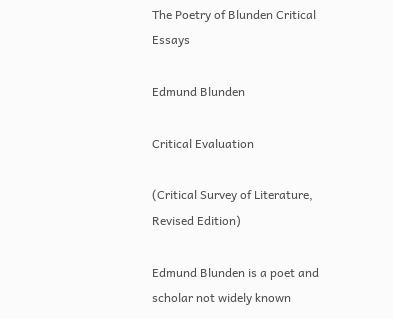The Poetry of Blunden Critical Essays

Edmund Blunden

Critical Evaluation

(Critical Survey of Literature, Revised Edition)

Edmund Blunden is a poet and scholar not widely known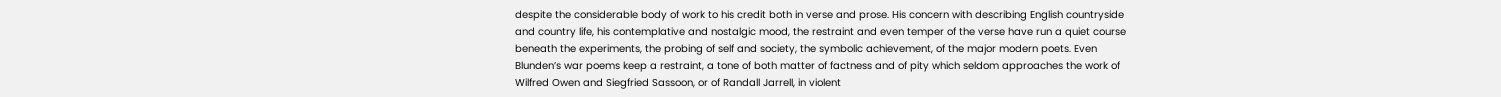despite the considerable body of work to his credit both in verse and prose. His concern with describing English countryside and country life, his contemplative and nostalgic mood, the restraint and even temper of the verse have run a quiet course beneath the experiments, the probing of self and society, the symbolic achievement, of the major modern poets. Even Blunden’s war poems keep a restraint, a tone of both matter of factness and of pity which seldom approaches the work of Wilfred Owen and Siegfried Sassoon, or of Randall Jarrell, in violent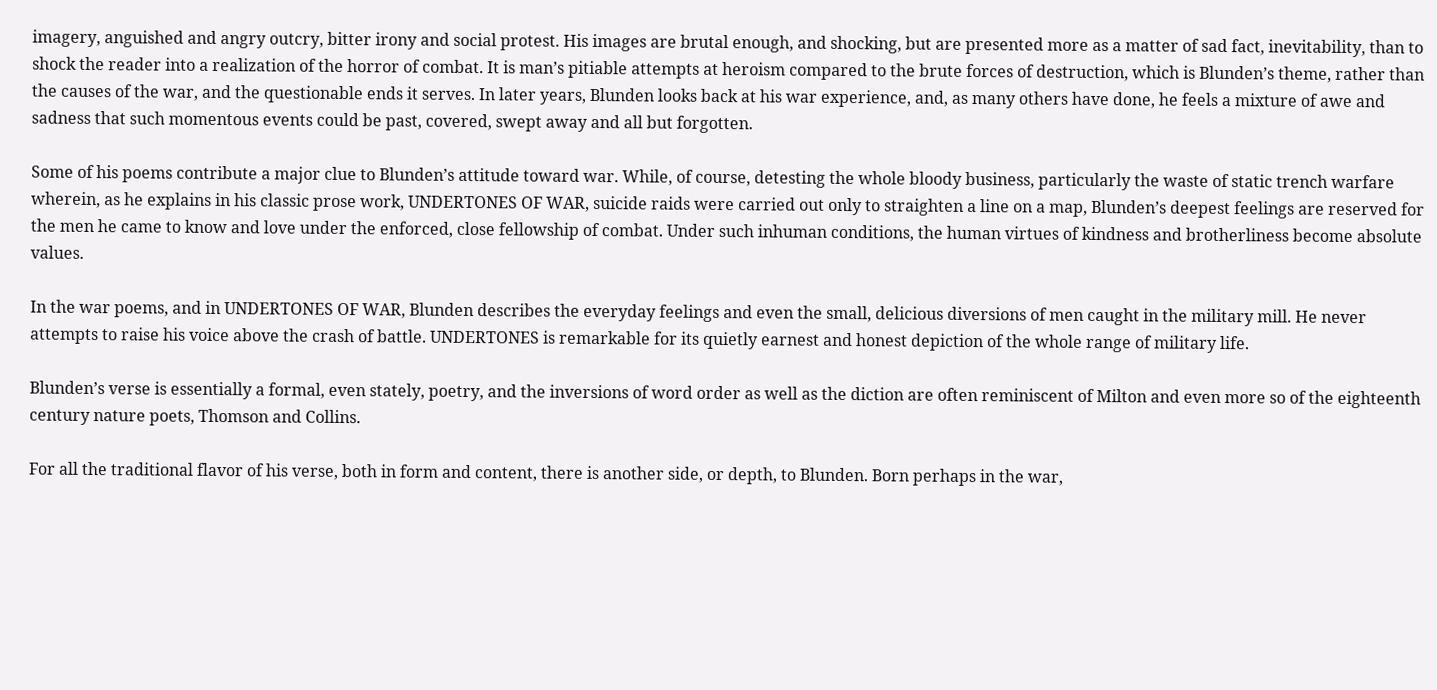imagery, anguished and angry outcry, bitter irony and social protest. His images are brutal enough, and shocking, but are presented more as a matter of sad fact, inevitability, than to shock the reader into a realization of the horror of combat. It is man’s pitiable attempts at heroism compared to the brute forces of destruction, which is Blunden’s theme, rather than the causes of the war, and the questionable ends it serves. In later years, Blunden looks back at his war experience, and, as many others have done, he feels a mixture of awe and sadness that such momentous events could be past, covered, swept away and all but forgotten.

Some of his poems contribute a major clue to Blunden’s attitude toward war. While, of course, detesting the whole bloody business, particularly the waste of static trench warfare wherein, as he explains in his classic prose work, UNDERTONES OF WAR, suicide raids were carried out only to straighten a line on a map, Blunden’s deepest feelings are reserved for the men he came to know and love under the enforced, close fellowship of combat. Under such inhuman conditions, the human virtues of kindness and brotherliness become absolute values.

In the war poems, and in UNDERTONES OF WAR, Blunden describes the everyday feelings and even the small, delicious diversions of men caught in the military mill. He never attempts to raise his voice above the crash of battle. UNDERTONES is remarkable for its quietly earnest and honest depiction of the whole range of military life.

Blunden’s verse is essentially a formal, even stately, poetry, and the inversions of word order as well as the diction are often reminiscent of Milton and even more so of the eighteenth century nature poets, Thomson and Collins.

For all the traditional flavor of his verse, both in form and content, there is another side, or depth, to Blunden. Born perhaps in the war,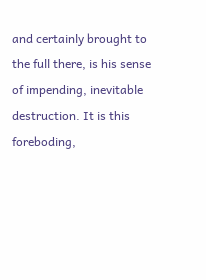and certainly brought to the full there, is his sense of impending, inevitable destruction. It is this foreboding,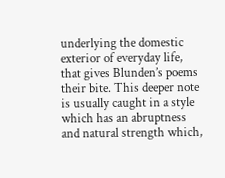underlying the domestic exterior of everyday life, that gives Blunden’s poems their bite. This deeper note is usually caught in a style which has an abruptness and natural strength which,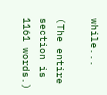while...

(The entire section is 1161 words.)